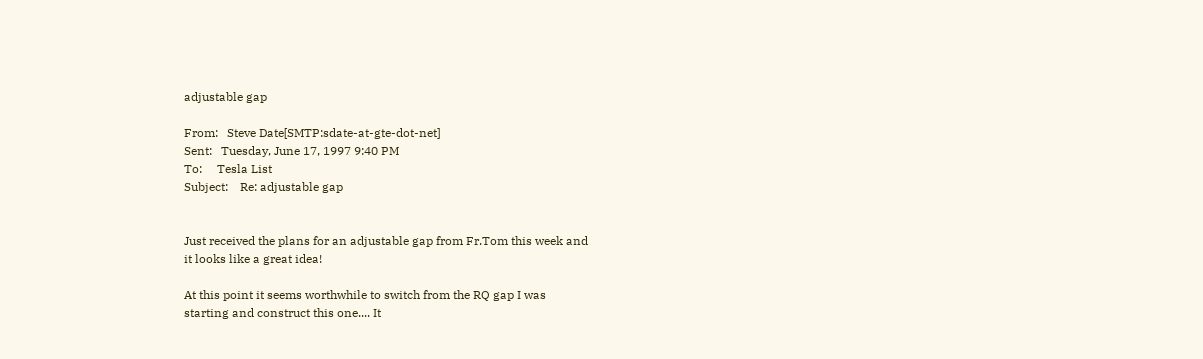adjustable gap

From:   Steve Date[SMTP:sdate-at-gte-dot-net]
Sent:   Tuesday, June 17, 1997 9:40 PM
To:     Tesla List
Subject:    Re: adjustable gap


Just received the plans for an adjustable gap from Fr.Tom this week and
it looks like a great idea!

At this point it seems worthwhile to switch from the RQ gap I was
starting and construct this one.... It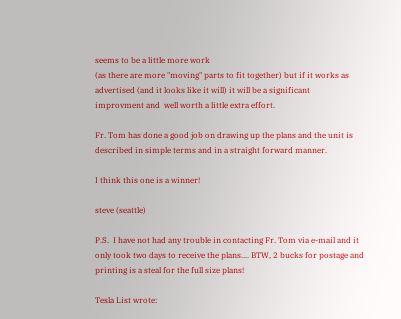seems to be a little more work
(as there are more "moving" parts to fit together) but if it works as
advertised (and it looks like it will) it will be a significant
improvment and  well worth a little extra effort.

Fr. Tom has done a good job on drawing up the plans and the unit is
described in simple terms and in a straight forward manner.

I think this one is a winner!

steve (seattle)

P.S.  I have not had any trouble in contacting Fr. Tom via e-mail and it
only took two days to receive the plans.... BTW, 2 bucks for postage and
printing is a steal for the full size plans!

Tesla List wrote: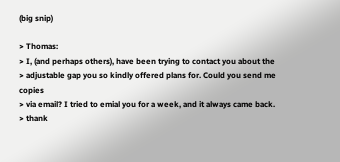(big snip)

> Thomas:
> I, (and perhaps others), have been trying to contact you about the
> adjustable gap you so kindly offered plans for. Could you send me copies
> via email? I tried to emial you for a week, and it always came back.
> thank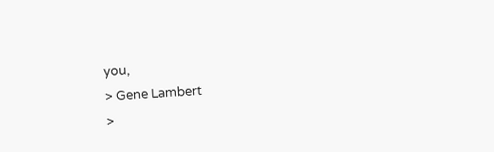you,
> Gene Lambert
>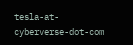tesla-at-cyberverse-dot-com